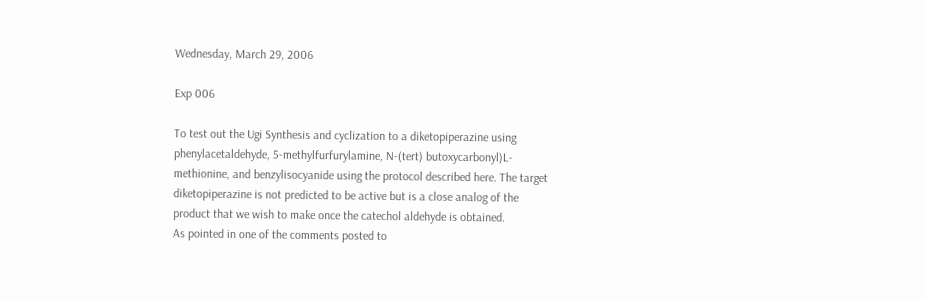Wednesday, March 29, 2006

Exp 006

To test out the Ugi Synthesis and cyclization to a diketopiperazine using phenylacetaldehyde, 5-methylfurfurylamine, N-(tert) butoxycarbonyl)L-methionine, and benzylisocyanide using the protocol described here. The target diketopiperazine is not predicted to be active but is a close analog of the product that we wish to make once the catechol aldehyde is obtained.
As pointed in one of the comments posted to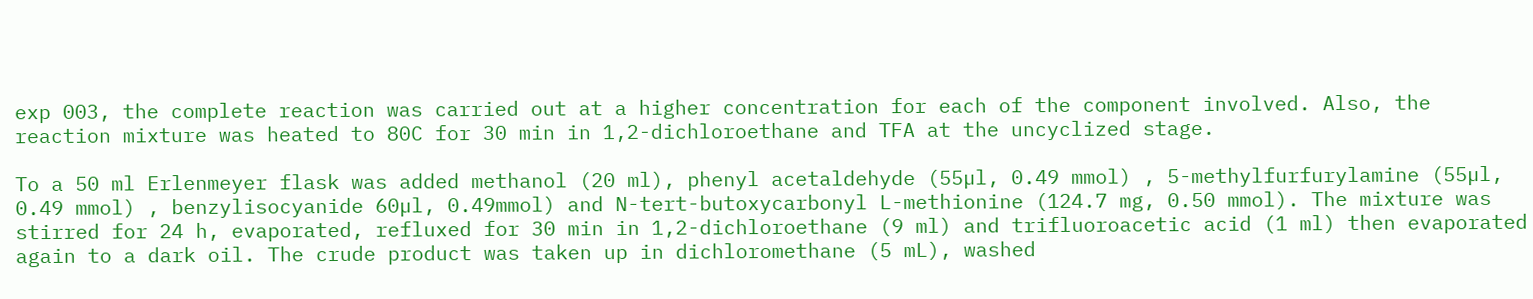exp 003, the complete reaction was carried out at a higher concentration for each of the component involved. Also, the reaction mixture was heated to 80C for 30 min in 1,2-dichloroethane and TFA at the uncyclized stage.

To a 50 ml Erlenmeyer flask was added methanol (20 ml), phenyl acetaldehyde (55µl, 0.49 mmol) , 5-methylfurfurylamine (55µl, 0.49 mmol) , benzylisocyanide 60µl, 0.49mmol) and N-tert-butoxycarbonyl L-methionine (124.7 mg, 0.50 mmol). The mixture was stirred for 24 h, evaporated, refluxed for 30 min in 1,2-dichloroethane (9 ml) and trifluoroacetic acid (1 ml) then evaporated again to a dark oil. The crude product was taken up in dichloromethane (5 mL), washed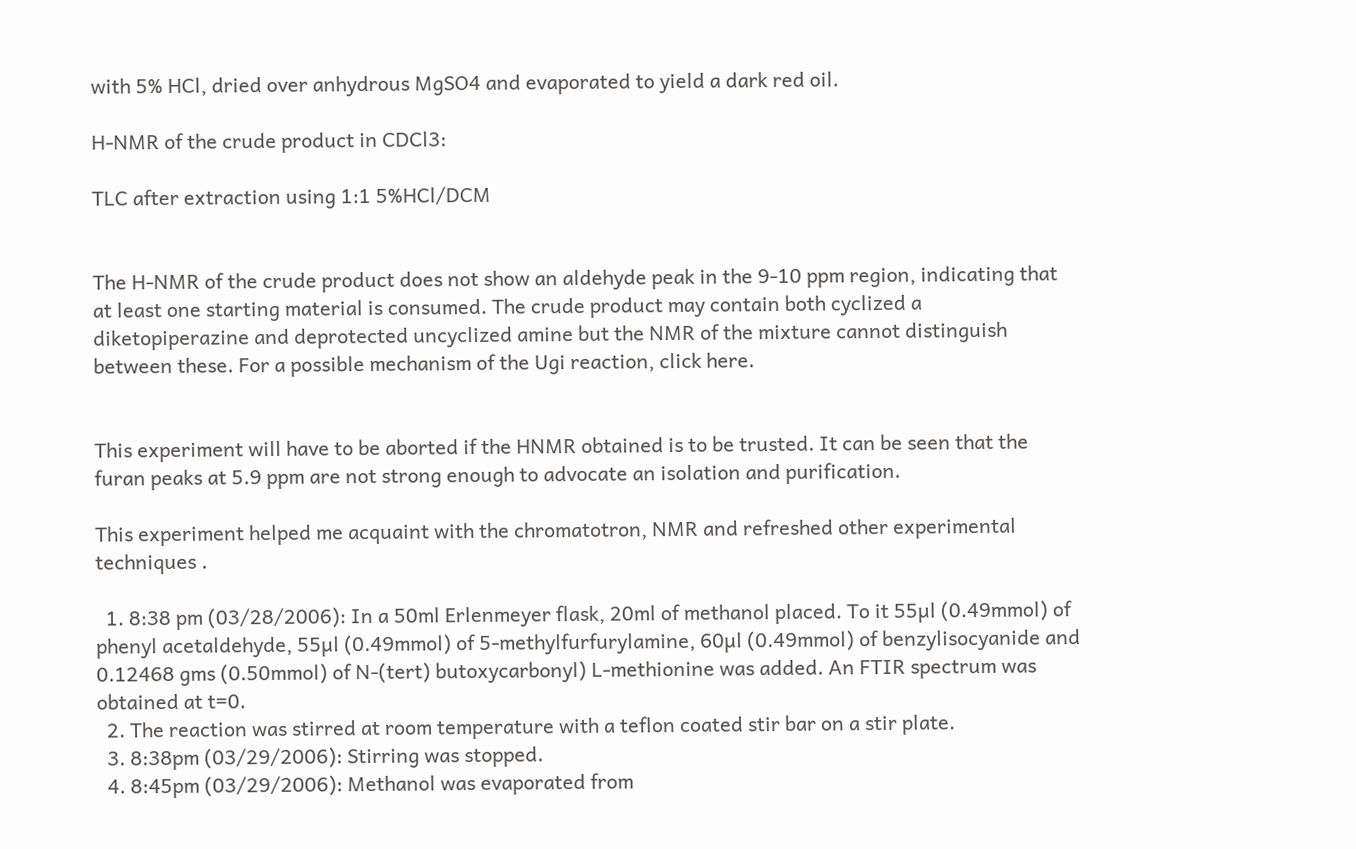with 5% HCl, dried over anhydrous MgSO4 and evaporated to yield a dark red oil.

H-NMR of the crude product in CDCl3:

TLC after extraction using 1:1 5%HCl/DCM


The H-NMR of the crude product does not show an aldehyde peak in the 9-10 ppm region, indicating that at least one starting material is consumed. The crude product may contain both cyclized a diketopiperazine and deprotected uncyclized amine but the NMR of the mixture cannot distinguish between these. For a possible mechanism of the Ugi reaction, click here.


This experiment will have to be aborted if the HNMR obtained is to be trusted. It can be seen that the furan peaks at 5.9 ppm are not strong enough to advocate an isolation and purification.

This experiment helped me acquaint with the chromatotron, NMR and refreshed other experimental techniques .

  1. 8:38 pm (03/28/2006): In a 50ml Erlenmeyer flask, 20ml of methanol placed. To it 55µl (0.49mmol) of phenyl acetaldehyde, 55µl (0.49mmol) of 5-methylfurfurylamine, 60µl (0.49mmol) of benzylisocyanide and 0.12468 gms (0.50mmol) of N-(tert) butoxycarbonyl) L-methionine was added. An FTIR spectrum was obtained at t=0.
  2. The reaction was stirred at room temperature with a teflon coated stir bar on a stir plate.
  3. 8:38pm (03/29/2006): Stirring was stopped.
  4. 8:45pm (03/29/2006): Methanol was evaporated from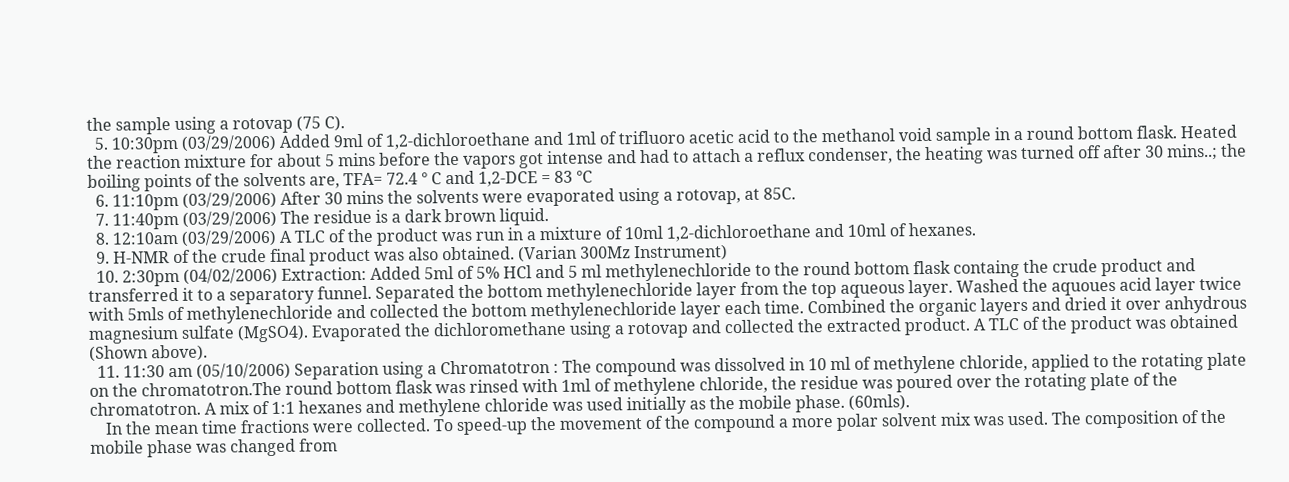the sample using a rotovap (75 C).
  5. 10:30pm (03/29/2006) Added 9ml of 1,2-dichloroethane and 1ml of trifluoro acetic acid to the methanol void sample in a round bottom flask. Heated the reaction mixture for about 5 mins before the vapors got intense and had to attach a reflux condenser, the heating was turned off after 30 mins..; the boiling points of the solvents are, TFA= 72.4 ° C and 1,2-DCE = 83 °C
  6. 11:10pm (03/29/2006) After 30 mins the solvents were evaporated using a rotovap, at 85C.
  7. 11:40pm (03/29/2006) The residue is a dark brown liquid.
  8. 12:10am (03/29/2006) A TLC of the product was run in a mixture of 10ml 1,2-dichloroethane and 10ml of hexanes.
  9. H-NMR of the crude final product was also obtained. (Varian 300Mz Instrument)
  10. 2:30pm (04/02/2006) Extraction: Added 5ml of 5% HCl and 5 ml methylenechloride to the round bottom flask containg the crude product and transferred it to a separatory funnel. Separated the bottom methylenechloride layer from the top aqueous layer. Washed the aquoues acid layer twice with 5mls of methylenechloride and collected the bottom methylenechloride layer each time. Combined the organic layers and dried it over anhydrous magnesium sulfate (MgSO4). Evaporated the dichloromethane using a rotovap and collected the extracted product. A TLC of the product was obtained (Shown above).
  11. 11:30 am (05/10/2006) Separation using a Chromatotron : The compound was dissolved in 10 ml of methylene chloride, applied to the rotating plate on the chromatotron.The round bottom flask was rinsed with 1ml of methylene chloride, the residue was poured over the rotating plate of the chromatotron. A mix of 1:1 hexanes and methylene chloride was used initially as the mobile phase. (60mls).
    In the mean time fractions were collected. To speed-up the movement of the compound a more polar solvent mix was used. The composition of the mobile phase was changed from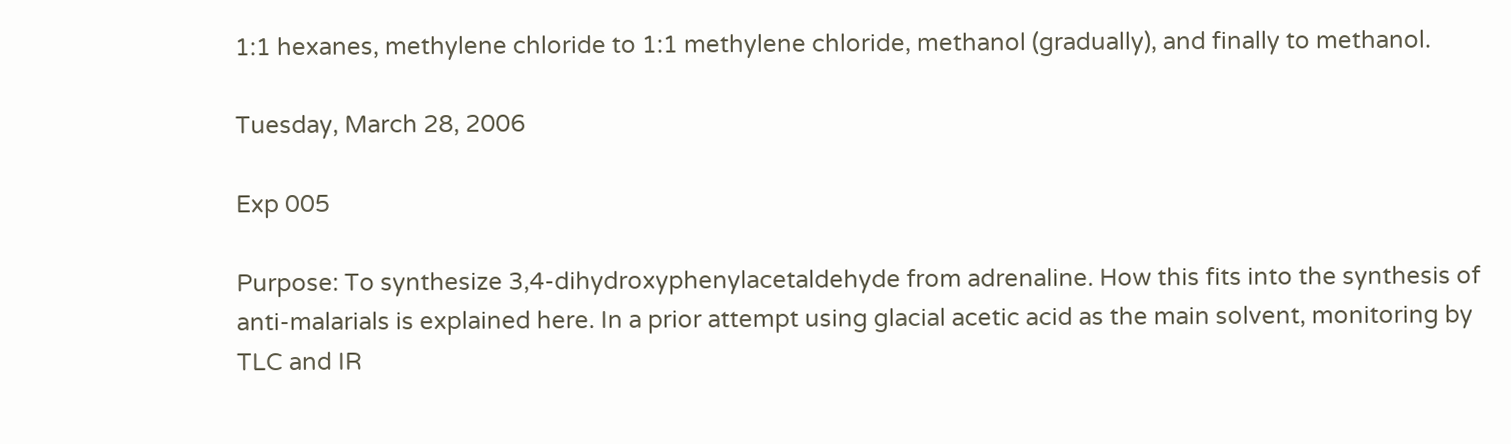1:1 hexanes, methylene chloride to 1:1 methylene chloride, methanol (gradually), and finally to methanol.

Tuesday, March 28, 2006

Exp 005

Purpose: To synthesize 3,4-dihydroxyphenylacetaldehyde from adrenaline. How this fits into the synthesis of anti-malarials is explained here. In a prior attempt using glacial acetic acid as the main solvent, monitoring by TLC and IR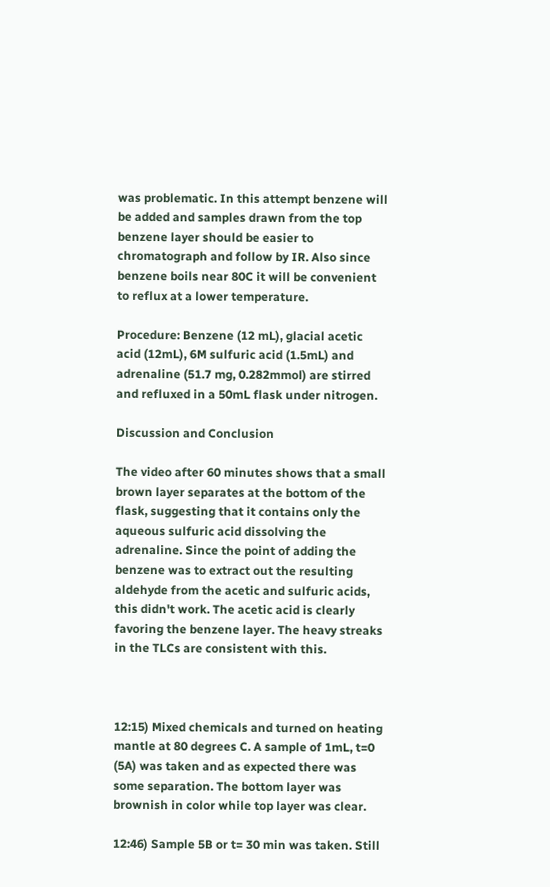was problematic. In this attempt benzene will be added and samples drawn from the top benzene layer should be easier to chromatograph and follow by IR. Also since benzene boils near 80C it will be convenient to reflux at a lower temperature.

Procedure: Benzene (12 mL), glacial acetic acid (12mL), 6M sulfuric acid (1.5mL) and adrenaline (51.7 mg, 0.282mmol) are stirred and refluxed in a 50mL flask under nitrogen.

Discussion and Conclusion

The video after 60 minutes shows that a small brown layer separates at the bottom of the flask, suggesting that it contains only the aqueous sulfuric acid dissolving the adrenaline. Since the point of adding the benzene was to extract out the resulting aldehyde from the acetic and sulfuric acids, this didn't work. The acetic acid is clearly favoring the benzene layer. The heavy streaks in the TLCs are consistent with this.



12:15) Mixed chemicals and turned on heating mantle at 80 degrees C. A sample of 1mL, t=0 (5A) was taken and as expected there was some separation. The bottom layer was brownish in color while top layer was clear.

12:46) Sample 5B or t= 30 min was taken. Still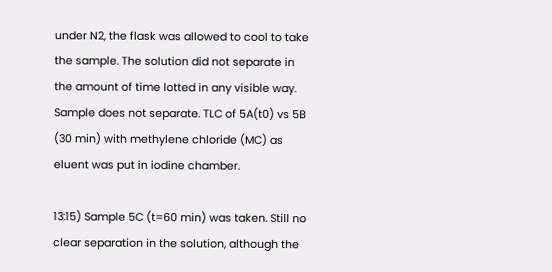under N2, the flask was allowed to cool to take the sample. The solution did not separate in the amount of time lotted in any visible way. Sample does not separate. TLC of 5A(t0) vs 5B (30 min) with methylene chloride (MC) as eluent was put in iodine chamber.

13:15) Sample 5C (t=60 min) was taken. Still no clear separation in the solution, although the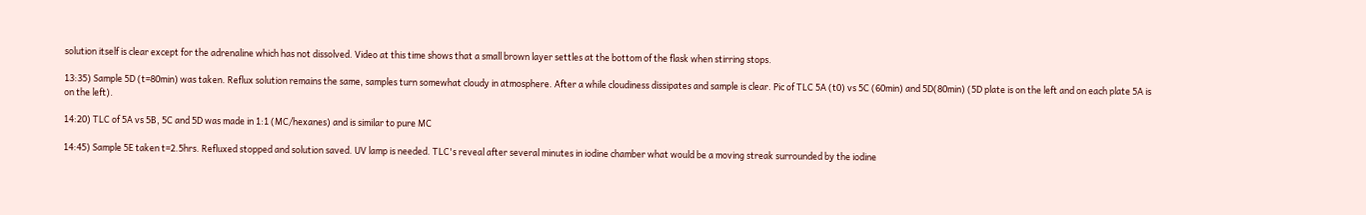solution itself is clear except for the adrenaline which has not dissolved. Video at this time shows that a small brown layer settles at the bottom of the flask when stirring stops.

13:35) Sample 5D (t=80min) was taken. Reflux solution remains the same, samples turn somewhat cloudy in atmosphere. After a while cloudiness dissipates and sample is clear. Pic of TLC 5A (t0) vs 5C (60min) and 5D(80min) (5D plate is on the left and on each plate 5A is on the left).

14:20) TLC of 5A vs 5B, 5C and 5D was made in 1:1 (MC/hexanes) and is similar to pure MC

14:45) Sample 5E taken t=2.5hrs. Refluxed stopped and solution saved. UV lamp is needed. TLC's reveal after several minutes in iodine chamber what would be a moving streak surrounded by the iodine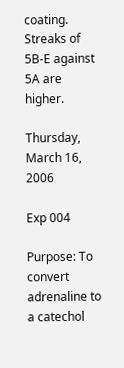coating. Streaks of 5B-E against 5A are higher.

Thursday, March 16, 2006

Exp 004

Purpose: To convert adrenaline to a catechol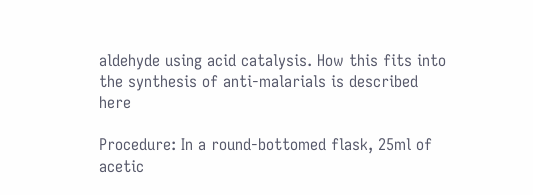aldehyde using acid catalysis. How this fits into the synthesis of anti-malarials is described here

Procedure: In a round-bottomed flask, 25ml of acetic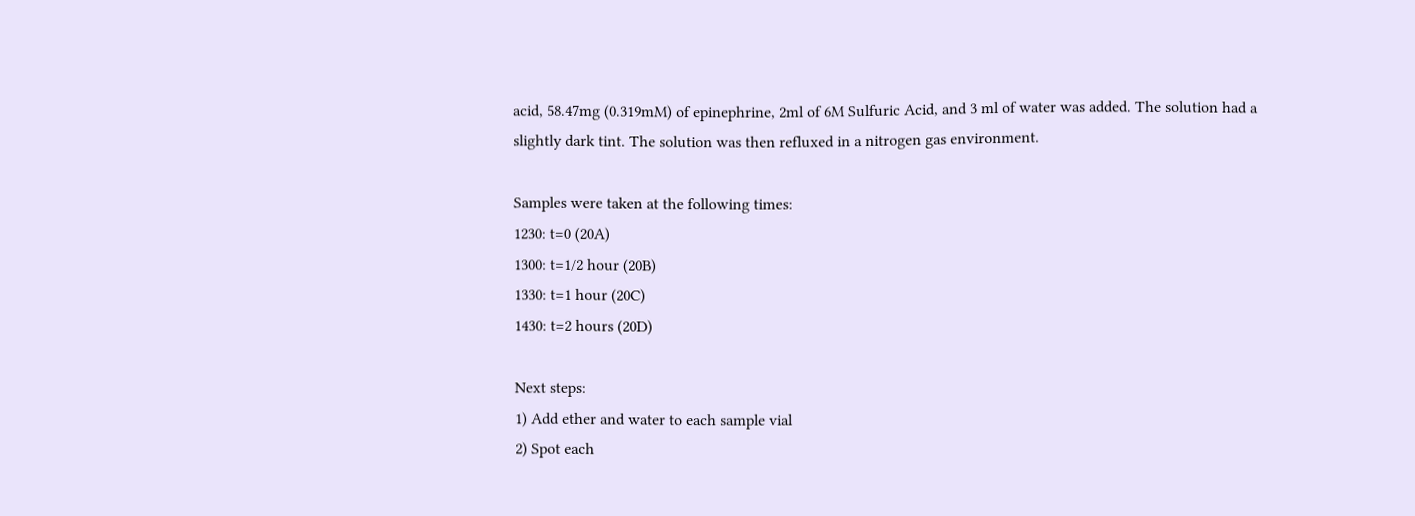acid, 58.47mg (0.319mM) of epinephrine, 2ml of 6M Sulfuric Acid, and 3 ml of water was added. The solution had a slightly dark tint. The solution was then refluxed in a nitrogen gas environment.

Samples were taken at the following times:
1230: t=0 (20A)
1300: t=1/2 hour (20B)
1330: t=1 hour (20C)
1430: t=2 hours (20D)

Next steps:
1) Add ether and water to each sample vial
2) Spot each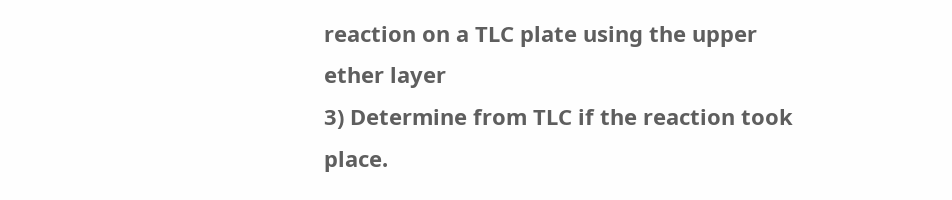reaction on a TLC plate using the upper ether layer
3) Determine from TLC if the reaction took place.